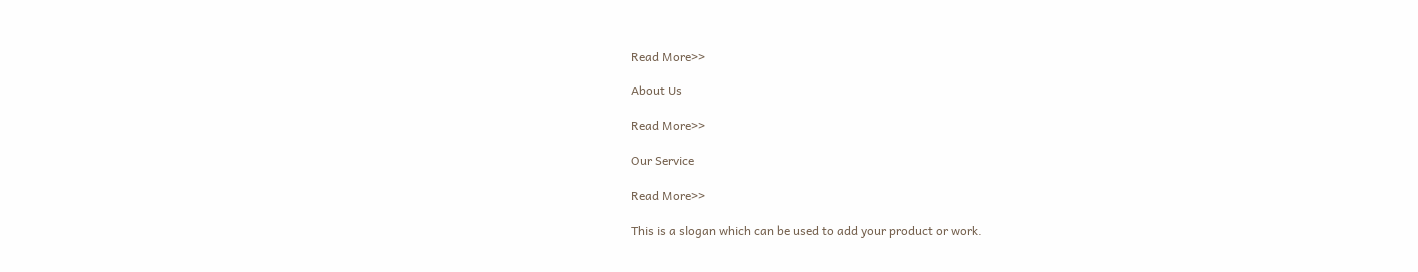Read More>>

About Us

Read More>>

Our Service

Read More>>

This is a slogan which can be used to add your product or work.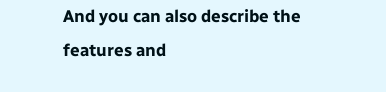And you can also describe the features and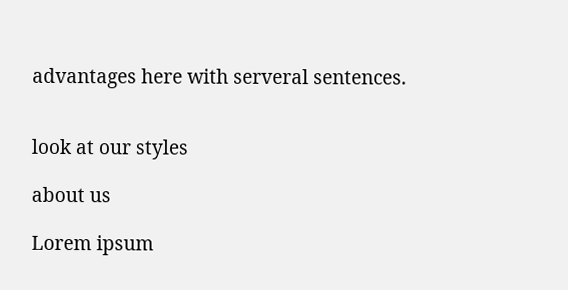advantages here with serveral sentences.


look at our styles

about us

Lorem ipsum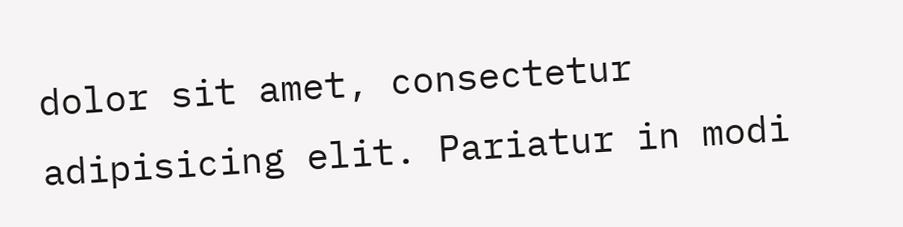dolor sit amet, consectetur adipisicing elit. Pariatur in modi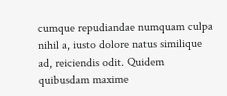cumque repudiandae numquam culpa nihil a, iusto dolore natus similique ad, reiciendis odit. Quidem quibusdam maxime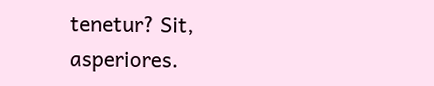tenetur? Sit, asperiores.